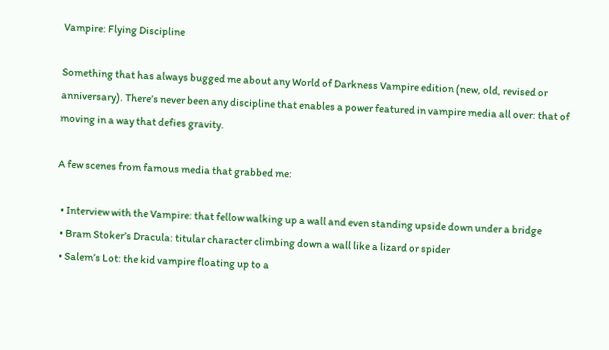Vampire: Flying Discipline

Something that has always bugged me about any World of Darkness Vampire edition (new, old, revised or anniversary). There’s never been any discipline that enables a power featured in vampire media all over: that of moving in a way that defies gravity.

A few scenes from famous media that grabbed me:

  • Interview with the Vampire: that fellow walking up a wall and even standing upside down under a bridge
  • Bram Stoker’s Dracula: titular character climbing down a wall like a lizard or spider
  • Salem’s Lot: the kid vampire floating up to a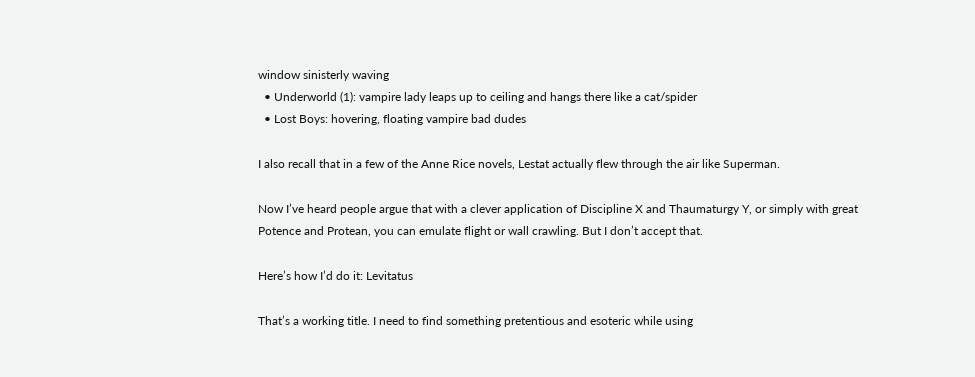window sinisterly waving
  • Underworld (1): vampire lady leaps up to ceiling and hangs there like a cat/spider
  • Lost Boys: hovering, floating vampire bad dudes

I also recall that in a few of the Anne Rice novels, Lestat actually flew through the air like Superman.

Now I’ve heard people argue that with a clever application of Discipline X and Thaumaturgy Y, or simply with great Potence and Protean, you can emulate flight or wall crawling. But I don’t accept that.

Here’s how I’d do it: Levitatus

That’s a working title. I need to find something pretentious and esoteric while using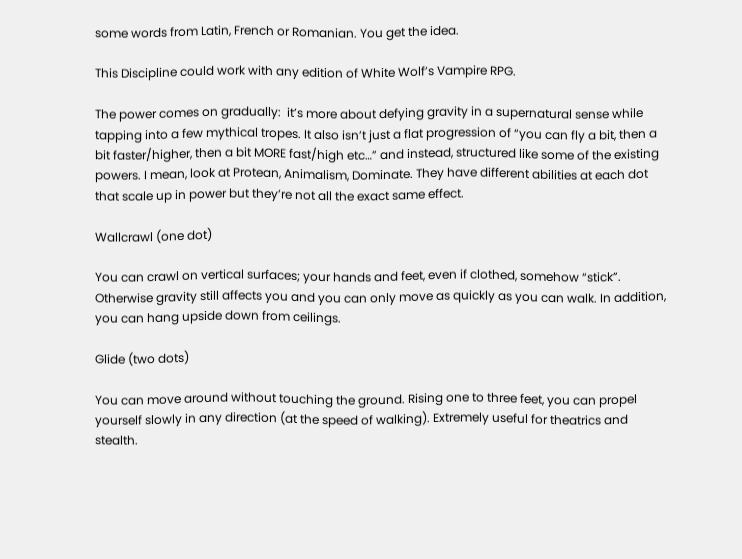some words from Latin, French or Romanian. You get the idea.

This Discipline could work with any edition of White Wolf’s Vampire RPG.

The power comes on gradually:  it’s more about defying gravity in a supernatural sense while tapping into a few mythical tropes. It also isn’t just a flat progression of “you can fly a bit, then a bit faster/higher, then a bit MORE fast/high etc…” and instead, structured like some of the existing powers. I mean, look at Protean, Animalism, Dominate. They have different abilities at each dot that scale up in power but they’re not all the exact same effect.

Wallcrawl (one dot)

You can crawl on vertical surfaces; your hands and feet, even if clothed, somehow “stick”. Otherwise gravity still affects you and you can only move as quickly as you can walk. In addition, you can hang upside down from ceilings.

Glide (two dots)

You can move around without touching the ground. Rising one to three feet, you can propel yourself slowly in any direction (at the speed of walking). Extremely useful for theatrics and stealth.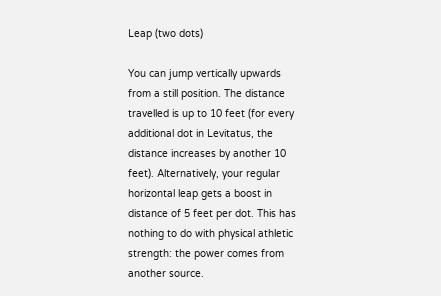Leap (two dots)

You can jump vertically upwards from a still position. The distance travelled is up to 10 feet (for every additional dot in Levitatus, the distance increases by another 10 feet). Alternatively, your regular horizontal leap gets a boost in distance of 5 feet per dot. This has nothing to do with physical athletic strength: the power comes from another source.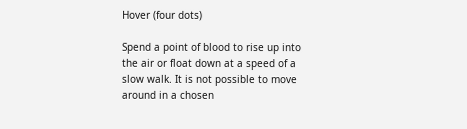Hover (four dots)

Spend a point of blood to rise up into the air or float down at a speed of a slow walk. It is not possible to move around in a chosen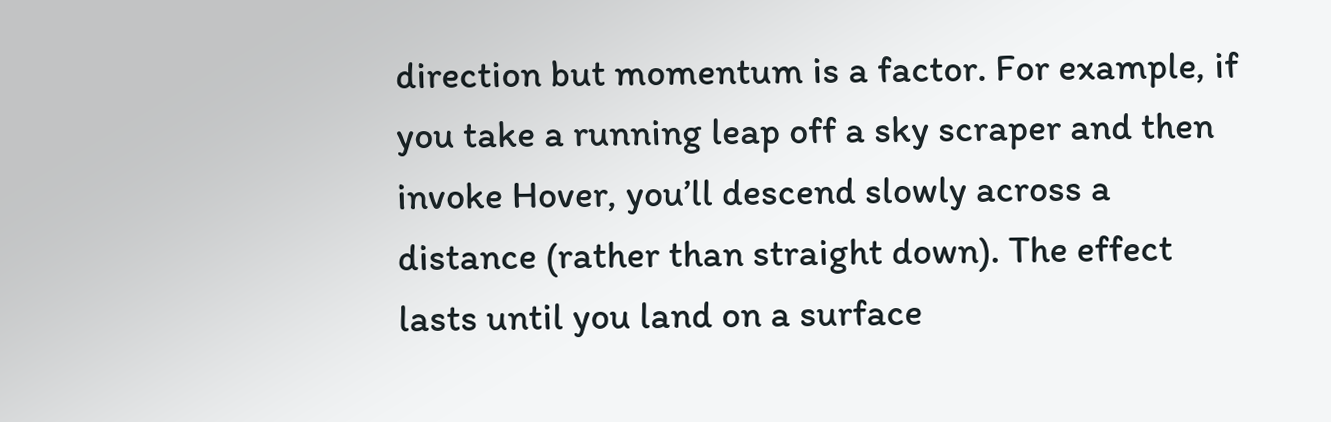direction but momentum is a factor. For example, if you take a running leap off a sky scraper and then invoke Hover, you’ll descend slowly across a distance (rather than straight down). The effect lasts until you land on a surface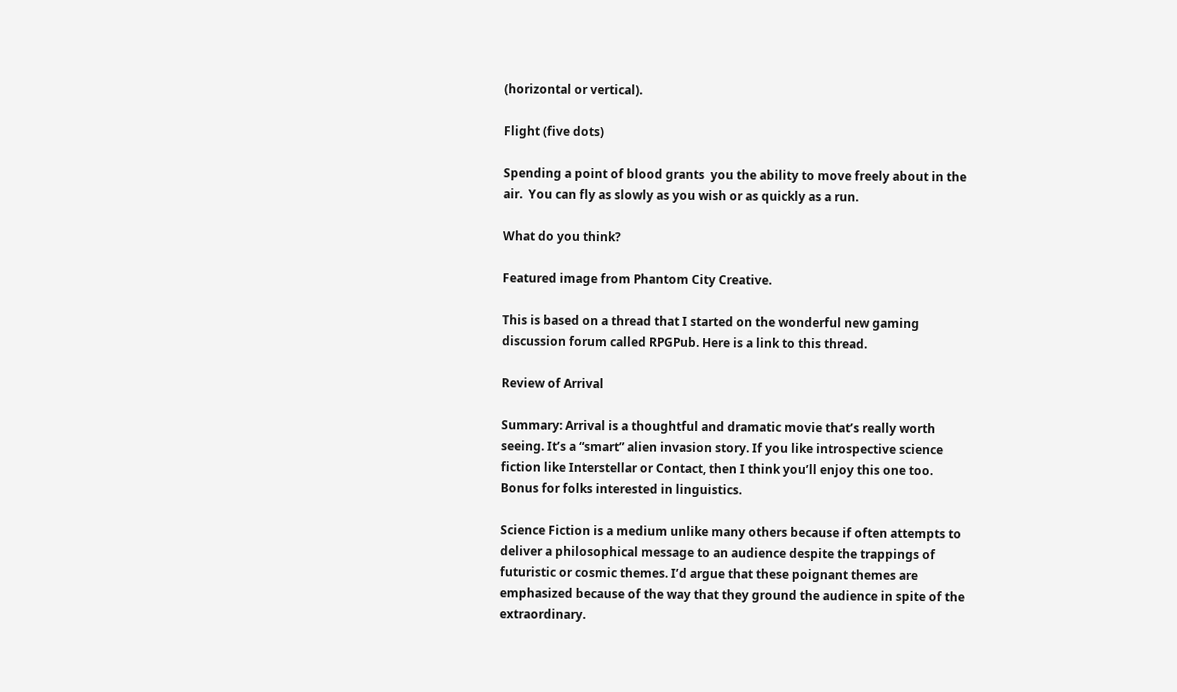(horizontal or vertical).

Flight (five dots)

Spending a point of blood grants  you the ability to move freely about in the air.  You can fly as slowly as you wish or as quickly as a run.

What do you think?

Featured image from Phantom City Creative.

This is based on a thread that I started on the wonderful new gaming discussion forum called RPGPub. Here is a link to this thread.

Review of Arrival

Summary: Arrival is a thoughtful and dramatic movie that’s really worth seeing. It’s a “smart” alien invasion story. If you like introspective science fiction like Interstellar or Contact, then I think you’ll enjoy this one too. Bonus for folks interested in linguistics.

Science Fiction is a medium unlike many others because if often attempts to deliver a philosophical message to an audience despite the trappings of futuristic or cosmic themes. I’d argue that these poignant themes are emphasized because of the way that they ground the audience in spite of the extraordinary.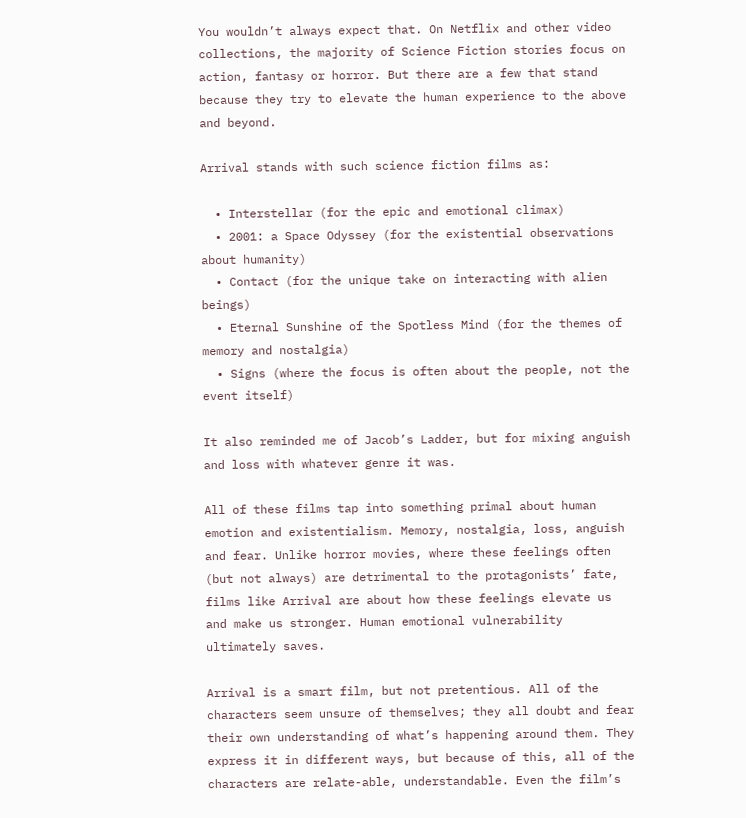You wouldn’t always expect that. On Netflix and other video collections, the majority of Science Fiction stories focus on action, fantasy or horror. But there are a few that stand because they try to elevate the human experience to the above and beyond.

Arrival stands with such science fiction films as:

  • Interstellar (for the epic and emotional climax)
  • 2001: a Space Odyssey (for the existential observations about humanity)
  • Contact (for the unique take on interacting with alien beings)
  • Eternal Sunshine of the Spotless Mind (for the themes of memory and nostalgia)
  • Signs (where the focus is often about the people, not the event itself)

It also reminded me of Jacob’s Ladder, but for mixing anguish and loss with whatever genre it was.

All of these films tap into something primal about human emotion and existentialism. Memory, nostalgia, loss, anguish and fear. Unlike horror movies, where these feelings often (but not always) are detrimental to the protagonists’ fate, films like Arrival are about how these feelings elevate us and make us stronger. Human emotional vulnerability ultimately saves.

Arrival is a smart film, but not pretentious. All of the characters seem unsure of themselves; they all doubt and fear their own understanding of what’s happening around them. They express it in different ways, but because of this, all of the characters are relate-able, understandable. Even the film’s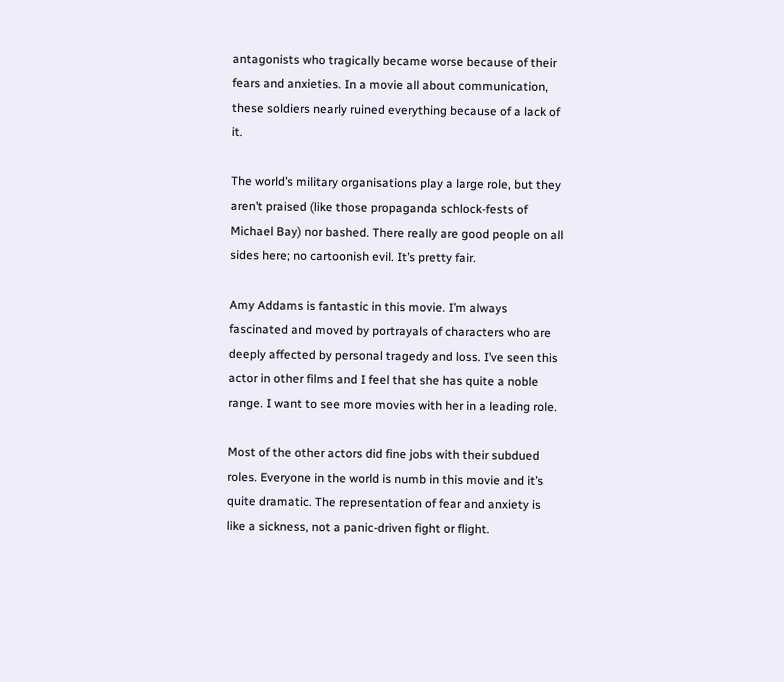antagonists who tragically became worse because of their fears and anxieties. In a movie all about communication, these soldiers nearly ruined everything because of a lack of it.

The world’s military organisations play a large role, but they aren’t praised (like those propaganda schlock-fests of Michael Bay) nor bashed. There really are good people on all sides here; no cartoonish evil. It’s pretty fair.

Amy Addams is fantastic in this movie. I’m always fascinated and moved by portrayals of characters who are deeply affected by personal tragedy and loss. I’ve seen this actor in other films and I feel that she has quite a noble range. I want to see more movies with her in a leading role.

Most of the other actors did fine jobs with their subdued roles. Everyone in the world is numb in this movie and it’s quite dramatic. The representation of fear and anxiety is like a sickness, not a panic-driven fight or flight.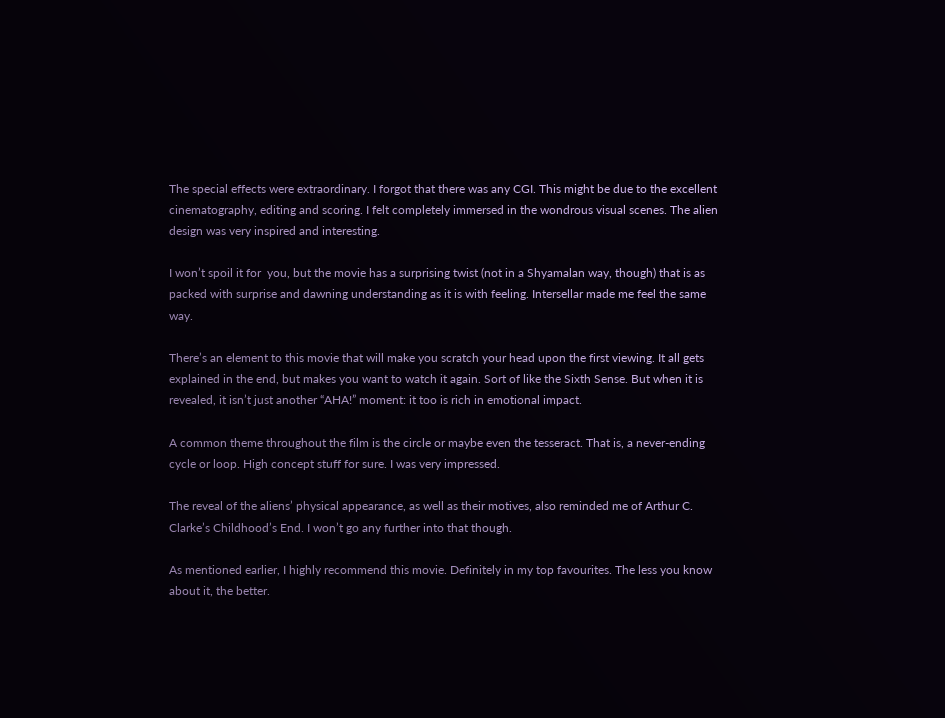The special effects were extraordinary. I forgot that there was any CGI. This might be due to the excellent cinematography, editing and scoring. I felt completely immersed in the wondrous visual scenes. The alien design was very inspired and interesting.

I won’t spoil it for  you, but the movie has a surprising twist (not in a Shyamalan way, though) that is as packed with surprise and dawning understanding as it is with feeling. Intersellar made me feel the same way.

There’s an element to this movie that will make you scratch your head upon the first viewing. It all gets explained in the end, but makes you want to watch it again. Sort of like the Sixth Sense. But when it is revealed, it isn’t just another “AHA!” moment: it too is rich in emotional impact.

A common theme throughout the film is the circle or maybe even the tesseract. That is, a never-ending cycle or loop. High concept stuff for sure. I was very impressed.

The reveal of the aliens’ physical appearance, as well as their motives, also reminded me of Arthur C. Clarke’s Childhood’s End. I won’t go any further into that though.

As mentioned earlier, I highly recommend this movie. Definitely in my top favourites. The less you know about it, the better.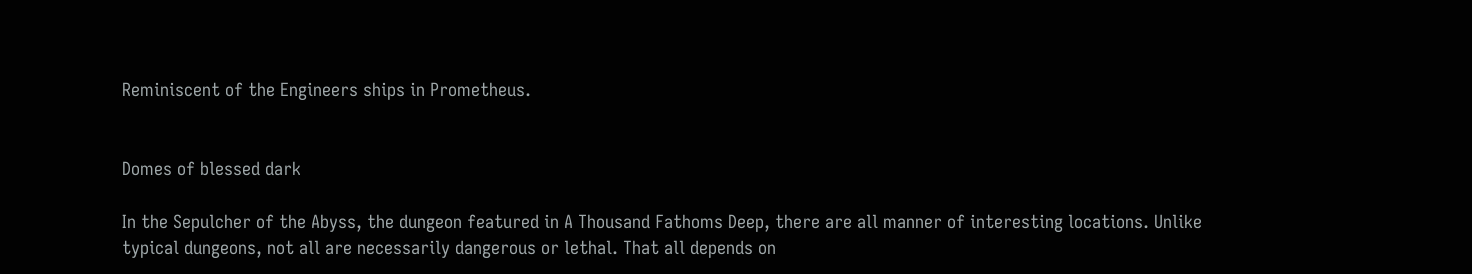Reminiscent of the Engineers ships in Prometheus.


Domes of blessed dark

In the Sepulcher of the Abyss, the dungeon featured in A Thousand Fathoms Deep, there are all manner of interesting locations. Unlike typical dungeons, not all are necessarily dangerous or lethal. That all depends on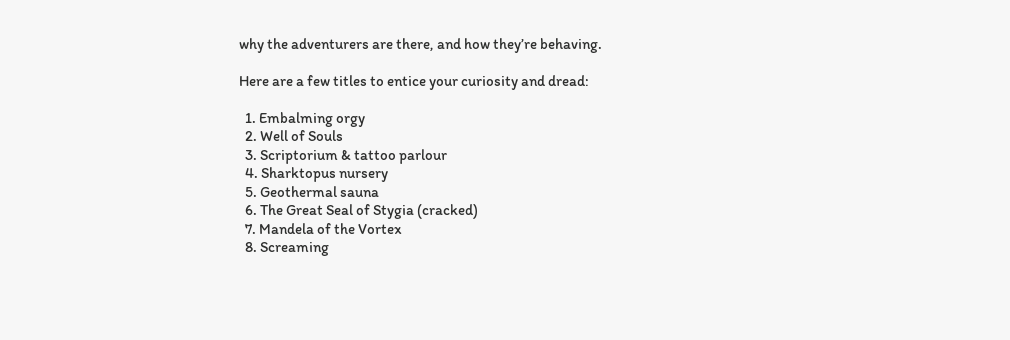why the adventurers are there, and how they’re behaving.

Here are a few titles to entice your curiosity and dread:

  1. Embalming orgy
  2. Well of Souls
  3. Scriptorium & tattoo parlour
  4. Sharktopus nursery
  5. Geothermal sauna
  6. The Great Seal of Stygia (cracked)
  7. Mandela of the Vortex
  8. Screaming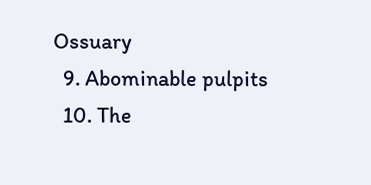Ossuary
  9. Abominable pulpits
  10. The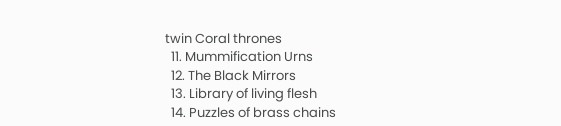twin Coral thrones
  11. Mummification Urns
  12. The Black Mirrors
  13. Library of living flesh
  14. Puzzles of brass chains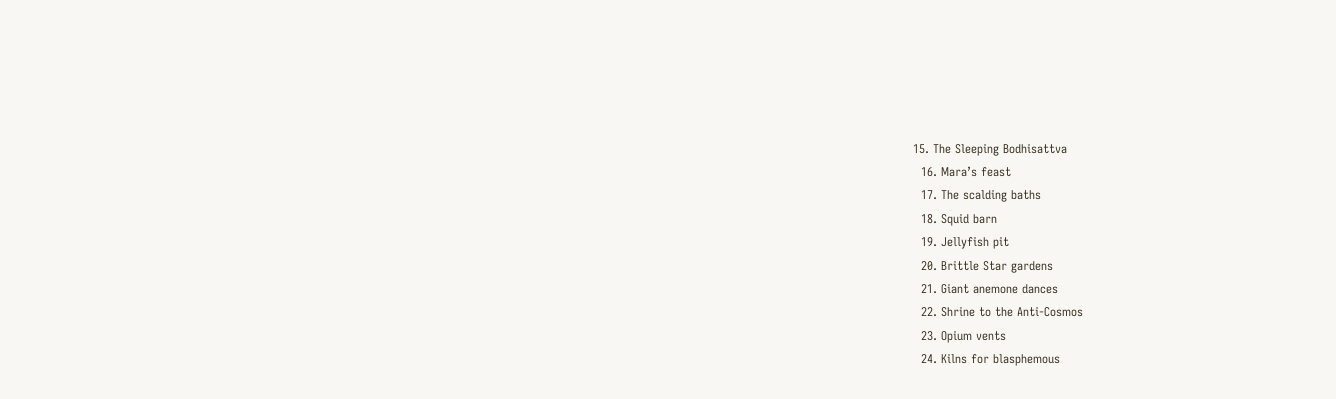15. The Sleeping Bodhisattva
  16. Mara’s feast
  17. The scalding baths
  18. Squid barn
  19. Jellyfish pit
  20. Brittle Star gardens
  21. Giant anemone dances
  22. Shrine to the Anti-Cosmos
  23. Opium vents
  24. Kilns for blasphemous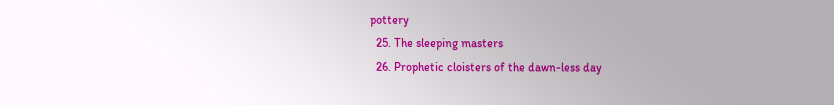pottery
  25. The sleeping masters
  26. Prophetic cloisters of the dawn-less day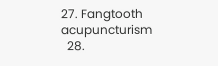27. Fangtooth acupuncturism
  28.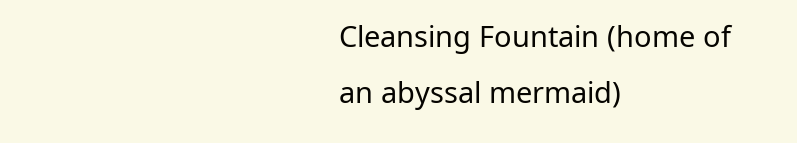Cleansing Fountain (home of an abyssal mermaid)